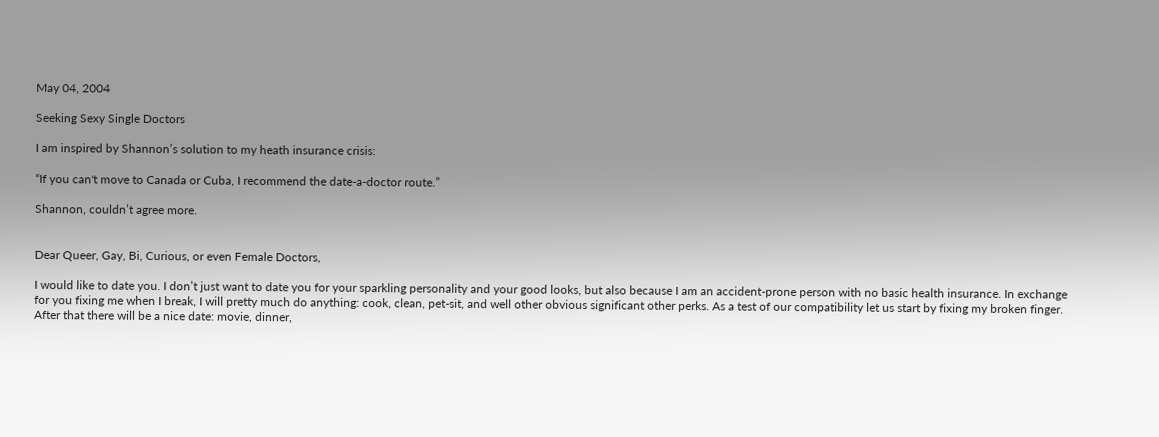May 04, 2004

Seeking Sexy Single Doctors

I am inspired by Shannon’s solution to my heath insurance crisis:

“If you can't move to Canada or Cuba, I recommend the date-a-doctor route.”

Shannon, couldn’t agree more.


Dear Queer, Gay, Bi, Curious, or even Female Doctors,

I would like to date you. I don’t just want to date you for your sparkling personality and your good looks, but also because I am an accident-prone person with no basic health insurance. In exchange for you fixing me when I break, I will pretty much do anything: cook, clean, pet-sit, and well other obvious significant other perks. As a test of our compatibility let us start by fixing my broken finger. After that there will be a nice date: movie, dinner,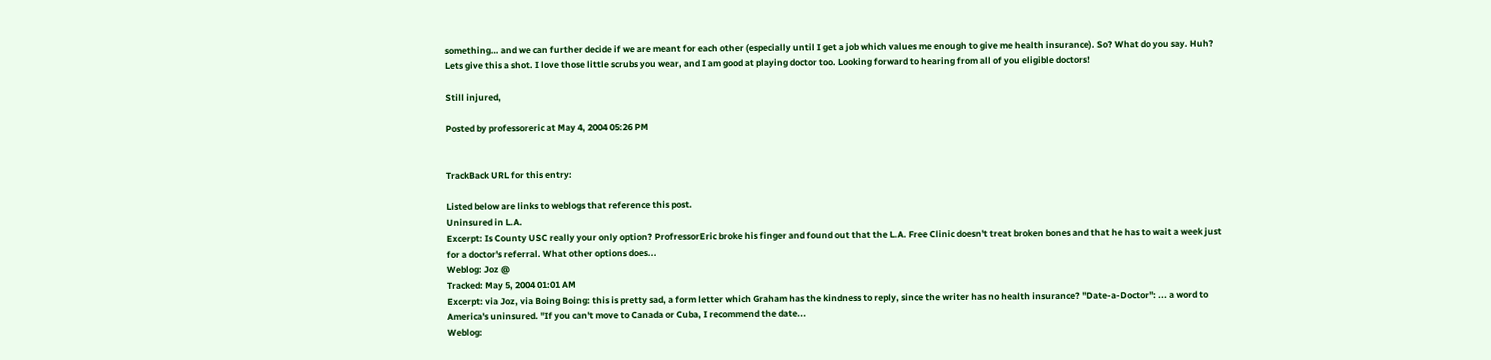something… and we can further decide if we are meant for each other (especially until I get a job which values me enough to give me health insurance). So? What do you say. Huh? Lets give this a shot. I love those little scrubs you wear, and I am good at playing doctor too. Looking forward to hearing from all of you eligible doctors!

Still injured,

Posted by professoreric at May 4, 2004 05:26 PM


TrackBack URL for this entry:

Listed below are links to weblogs that reference this post.
Uninsured in L.A.
Excerpt: Is County USC really your only option? ProfressorEric broke his finger and found out that the L.A. Free Clinic doesn't treat broken bones and that he has to wait a week just for a doctor's referral. What other options does...
Weblog: Joz @
Tracked: May 5, 2004 01:01 AM
Excerpt: via Joz, via Boing Boing: this is pretty sad, a form letter which Graham has the kindness to reply, since the writer has no health insurance? "Date-a-Doctor": ... a word to America's uninsured. "If you can't move to Canada or Cuba, I recommend the date...
Weblog: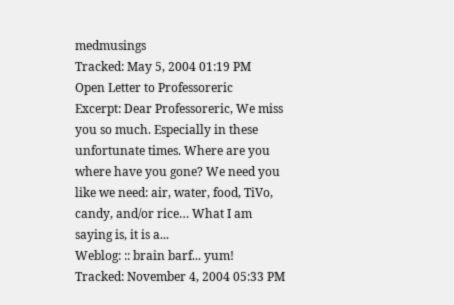medmusings
Tracked: May 5, 2004 01:19 PM
Open Letter to Professoreric
Excerpt: Dear Professoreric, We miss you so much. Especially in these unfortunate times. Where are you where have you gone? We need you like we need: air, water, food, TiVo, candy, and/or rice… What I am saying is, it is a...
Weblog: :: brain barf... yum!
Tracked: November 4, 2004 05:33 PM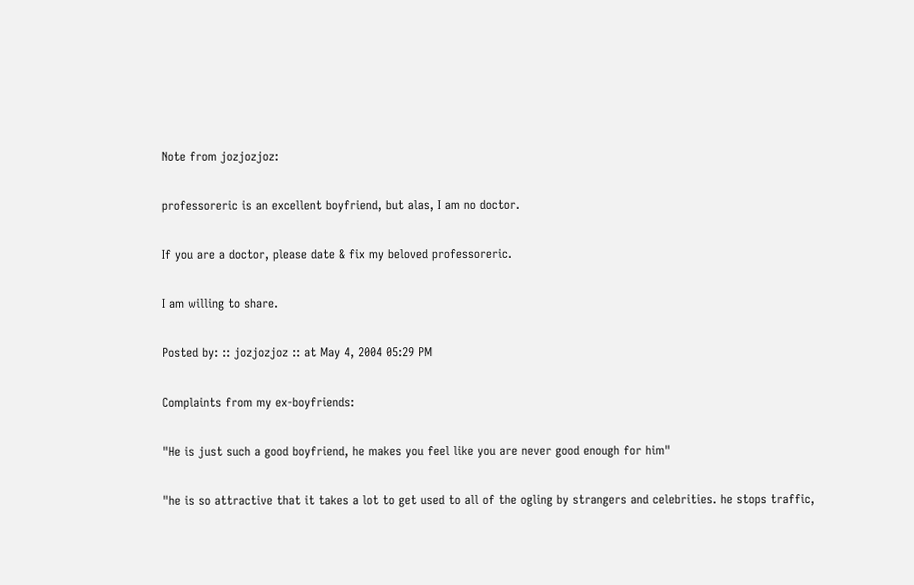Note from jozjozjoz:

professoreric is an excellent boyfriend, but alas, I am no doctor.

If you are a doctor, please date & fix my beloved professoreric.

I am willing to share.

Posted by: :: jozjozjoz :: at May 4, 2004 05:29 PM

Complaints from my ex-boyfriends:

"He is just such a good boyfriend, he makes you feel like you are never good enough for him"

"he is so attractive that it takes a lot to get used to all of the ogling by strangers and celebrities. he stops traffic,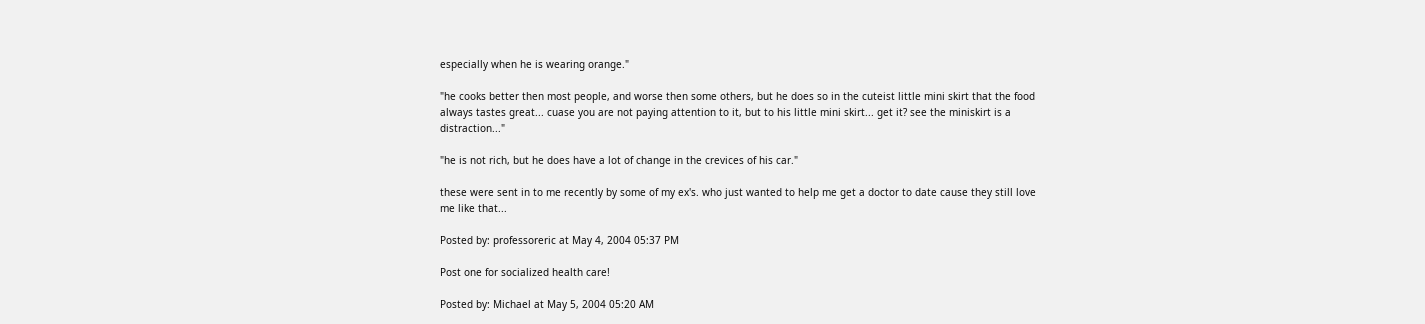especially when he is wearing orange."

"he cooks better then most people, and worse then some others, but he does so in the cuteist little mini skirt that the food always tastes great... cuase you are not paying attention to it, but to his little mini skirt... get it? see the miniskirt is a distraction..."

"he is not rich, but he does have a lot of change in the crevices of his car."

these were sent in to me recently by some of my ex's. who just wanted to help me get a doctor to date cause they still love me like that...

Posted by: professoreric at May 4, 2004 05:37 PM

Post one for socialized health care!

Posted by: Michael at May 5, 2004 05:20 AM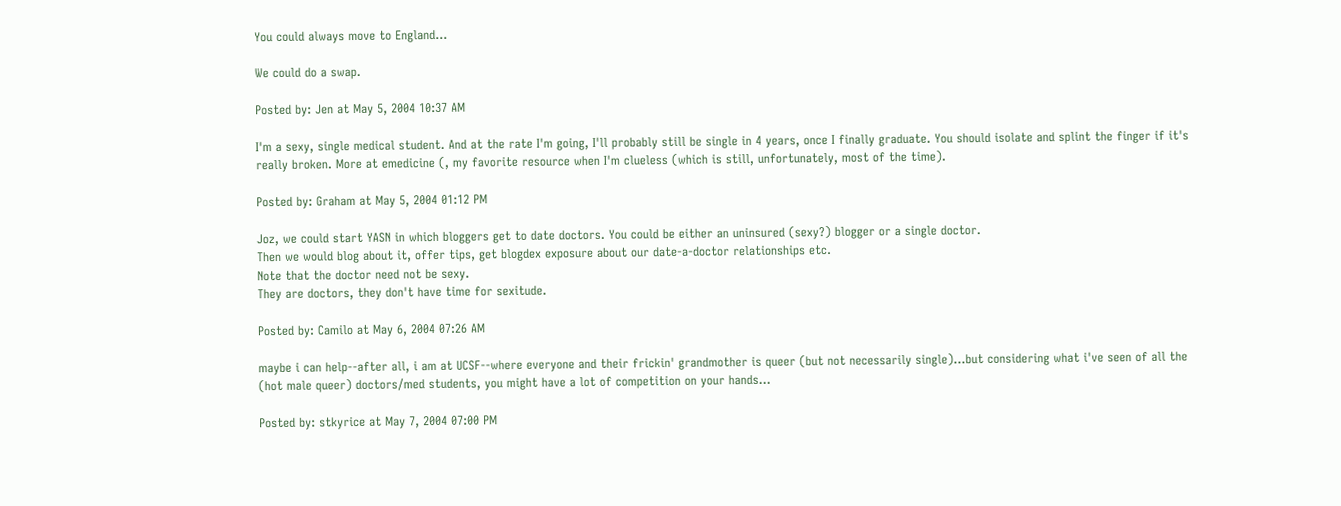You could always move to England...

We could do a swap.

Posted by: Jen at May 5, 2004 10:37 AM

I'm a sexy, single medical student. And at the rate I'm going, I'll probably still be single in 4 years, once I finally graduate. You should isolate and splint the finger if it's really broken. More at emedicine (, my favorite resource when I'm clueless (which is still, unfortunately, most of the time).

Posted by: Graham at May 5, 2004 01:12 PM

Joz, we could start YASN in which bloggers get to date doctors. You could be either an uninsured (sexy?) blogger or a single doctor.
Then we would blog about it, offer tips, get blogdex exposure about our date-a-doctor relationships etc.
Note that the doctor need not be sexy.
They are doctors, they don't have time for sexitude.

Posted by: Camilo at May 6, 2004 07:26 AM

maybe i can help--after all, i am at UCSF--where everyone and their frickin' grandmother is queer (but not necessarily single)...but considering what i've seen of all the (hot male queer) doctors/med students, you might have a lot of competition on your hands...

Posted by: stkyrice at May 7, 2004 07:00 PM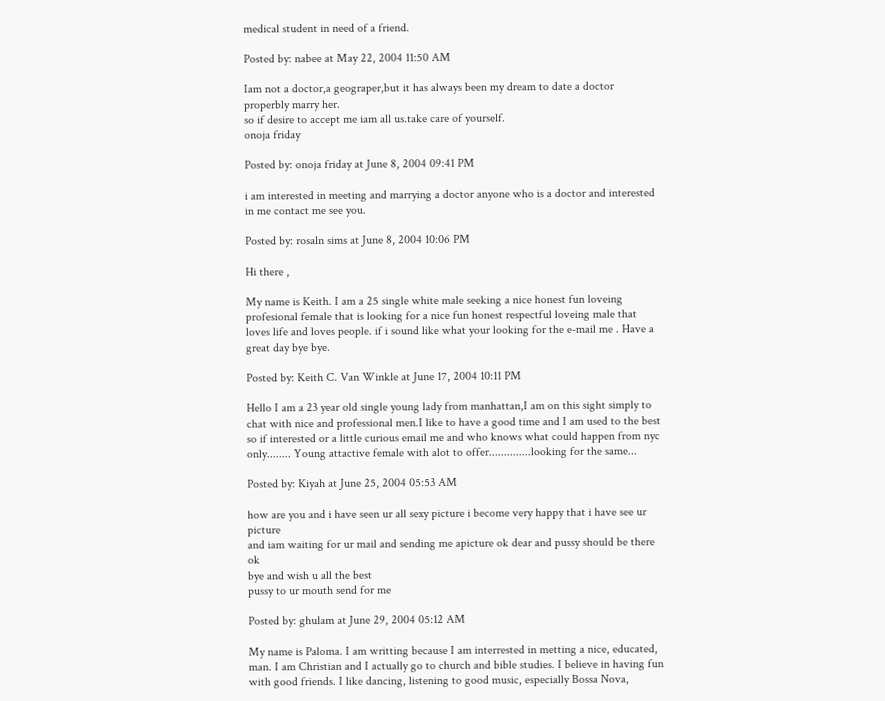medical student in need of a friend.

Posted by: nabee at May 22, 2004 11:50 AM

Iam not a doctor,a geograper,but it has always been my dream to date a doctor properbly marry her.
so if desire to accept me iam all us.take care of yourself.
onoja friday

Posted by: onoja friday at June 8, 2004 09:41 PM

i am interested in meeting and marrying a doctor anyone who is a doctor and interested in me contact me see you.

Posted by: rosaln sims at June 8, 2004 10:06 PM

Hi there ,

My name is Keith. I am a 25 single white male seeking a nice honest fun loveing profesional female that is looking for a nice fun honest respectful loveing male that loves life and loves people. if i sound like what your looking for the e-mail me . Have a great day bye bye.

Posted by: Keith C. Van Winkle at June 17, 2004 10:11 PM

Hello I am a 23 year old single young lady from manhattan,I am on this sight simply to chat with nice and professional men.I like to have a good time and I am used to the best so if interested or a little curious email me and who knows what could happen from nyc only........ Young attactive female with alot to offer..............looking for the same...

Posted by: Kiyah at June 25, 2004 05:53 AM

how are you and i have seen ur all sexy picture i become very happy that i have see ur picture
and iam waiting for ur mail and sending me apicture ok dear and pussy should be there ok
bye and wish u all the best
pussy to ur mouth send for me

Posted by: ghulam at June 29, 2004 05:12 AM

My name is Paloma. I am writting because I am interrested in metting a nice, educated, man. I am Christian and I actually go to church and bible studies. I believe in having fun with good friends. I like dancing, listening to good music, especially Bossa Nova,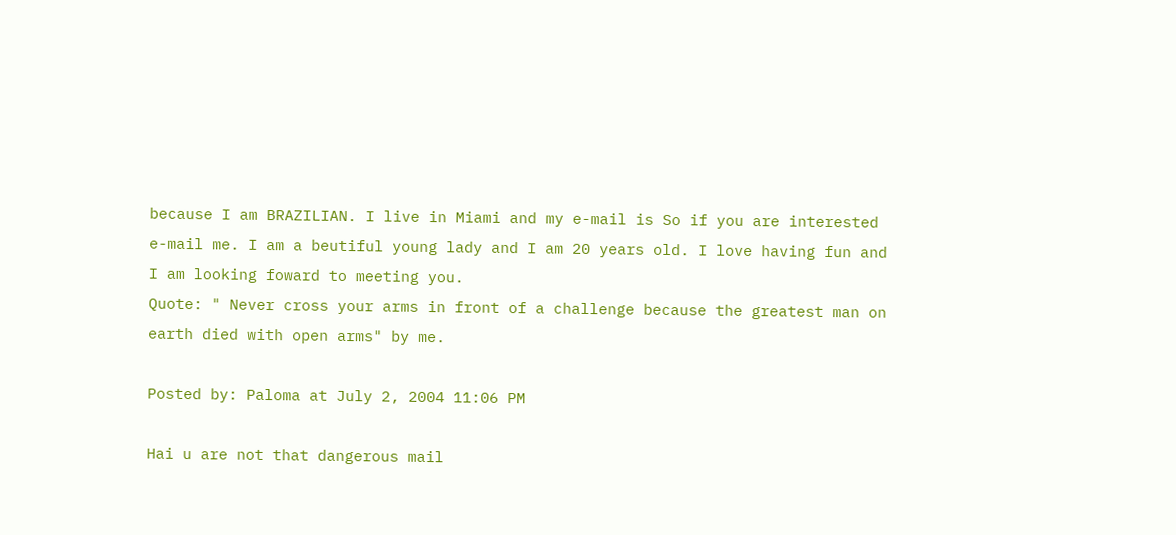because I am BRAZILIAN. I live in Miami and my e-mail is So if you are interested e-mail me. I am a beutiful young lady and I am 20 years old. I love having fun and I am looking foward to meeting you.
Quote: " Never cross your arms in front of a challenge because the greatest man on earth died with open arms" by me.

Posted by: Paloma at July 2, 2004 11:06 PM

Hai u are not that dangerous mail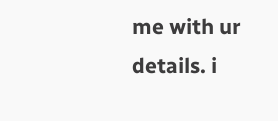me with ur details. i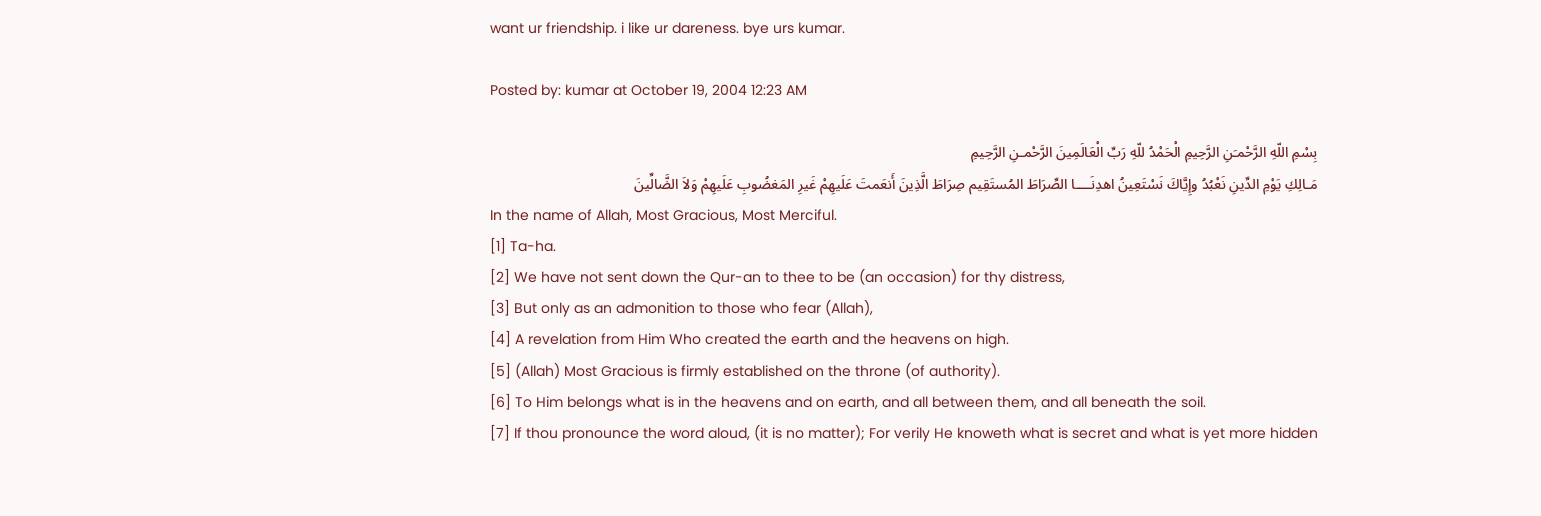want ur friendship. i like ur dareness. bye urs kumar.

Posted by: kumar at October 19, 2004 12:23 AM

بِسْمِ اللّهِ الرَّحْمـَنِ الرَّحِيمِ الْحَمْدُ للّهِ رَبِّ الْعَالَمِينَ الرَّحْمـنِ الرَّحِيمِ
مَـالِكِ يَوْمِ الدِّينِ نَعْبُدُ وإِيَّاكَ نَسْتَعِينُ اهدِنَــــا الصِّرَاطَ المُستَقِيم صِرَاطَ الَّذِينَ أَنعَمتَ عَلَيهِمْ غَيرِ المَغضُوبِ عَلَيهِمْ وَلاَ الضَّالِّينَ
In the name of Allah, Most Gracious, Most Merciful.
[1] Ta-ha.
[2] We have not sent down the Qur-an to thee to be (an occasion) for thy distress,
[3] But only as an admonition to those who fear (Allah),
[4] A revelation from Him Who created the earth and the heavens on high.
[5] (Allah) Most Gracious is firmly established on the throne (of authority).
[6] To Him belongs what is in the heavens and on earth, and all between them, and all beneath the soil.
[7] If thou pronounce the word aloud, (it is no matter); For verily He knoweth what is secret and what is yet more hidden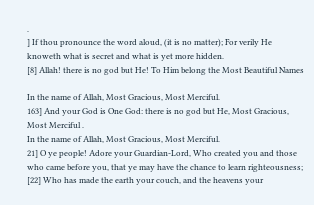.
] If thou pronounce the word aloud, (it is no matter); For verily He knoweth what is secret and what is yet more hidden.
[8] Allah! there is no god but He! To Him belong the Most Beautiful Names

In the name of Allah, Most Gracious, Most Merciful.
163] And your God is One God: there is no god but He, Most Gracious, Most Merciful .
In the name of Allah, Most Gracious, Most Merciful.
21] O ye people! Adore your Guardian-Lord, Who created you and those who came before you, that ye may have the chance to learn righteousness;
[22] Who has made the earth your couch, and the heavens your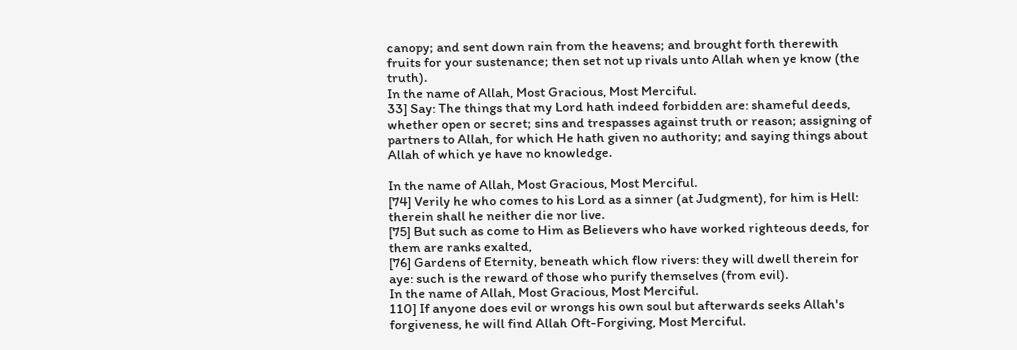canopy; and sent down rain from the heavens; and brought forth therewith fruits for your sustenance; then set not up rivals unto Allah when ye know (the truth).
In the name of Allah, Most Gracious, Most Merciful.
33] Say: The things that my Lord hath indeed forbidden are: shameful deeds, whether open or secret; sins and trespasses against truth or reason; assigning of partners to Allah, for which He hath given no authority; and saying things about Allah of which ye have no knowledge.

In the name of Allah, Most Gracious, Most Merciful.
[74] Verily he who comes to his Lord as a sinner (at Judgment), for him is Hell: therein shall he neither die nor live.
[75] But such as come to Him as Believers who have worked righteous deeds, for them are ranks exalted,
[76] Gardens of Eternity, beneath which flow rivers: they will dwell therein for aye: such is the reward of those who purify themselves (from evil).
In the name of Allah, Most Gracious, Most Merciful.
110] If anyone does evil or wrongs his own soul but afterwards seeks Allah's forgiveness, he will find Allah Oft-Forgiving, Most Merciful.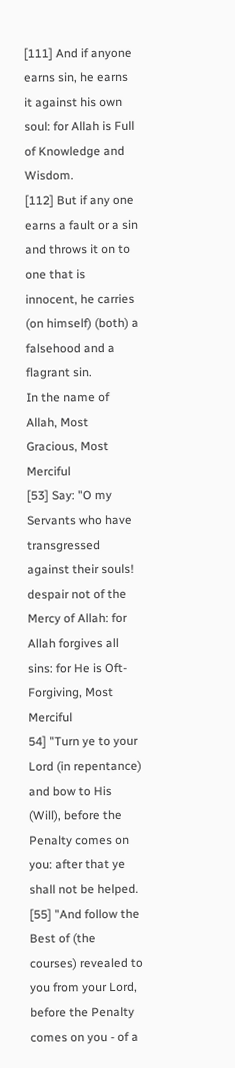[111] And if anyone earns sin, he earns it against his own soul: for Allah is Full of Knowledge and Wisdom.
[112] But if any one earns a fault or a sin and throws it on to one that is innocent, he carries (on himself) (both) a falsehood and a flagrant sin.
In the name of Allah, Most Gracious, Most Merciful
[53] Say: "O my Servants who have transgressed against their souls! despair not of the Mercy of Allah: for Allah forgives all sins: for He is Oft-Forgiving, Most Merciful
54] "Turn ye to your Lord (in repentance) and bow to His (Will), before the Penalty comes on you: after that ye shall not be helped.
[55] "And follow the Best of (the courses) revealed to you from your Lord, before the Penalty comes on you - of a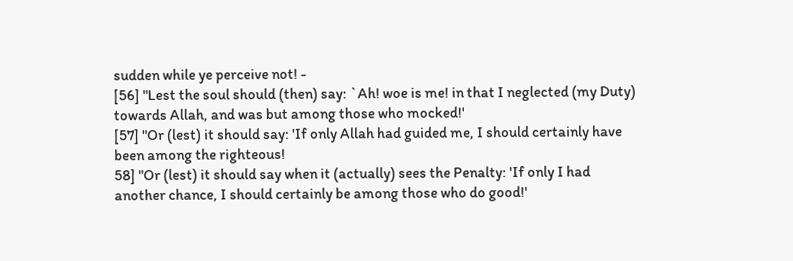sudden while ye perceive not! -
[56] "Lest the soul should (then) say: `Ah! woe is me! in that I neglected (my Duty) towards Allah, and was but among those who mocked!'
[57] "Or (lest) it should say: 'If only Allah had guided me, I should certainly have been among the righteous!
58] "Or (lest) it should say when it (actually) sees the Penalty: 'If only I had another chance, I should certainly be among those who do good!'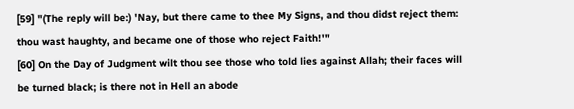[59] "(The reply will be:) 'Nay, but there came to thee My Signs, and thou didst reject them: thou wast haughty, and became one of those who reject Faith!'"
[60] On the Day of Judgment wilt thou see those who told lies against Allah; their faces will be turned black; is there not in Hell an abode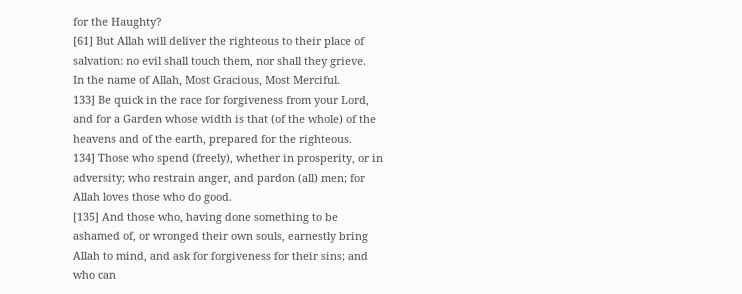for the Haughty?
[61] But Allah will deliver the righteous to their place of salvation: no evil shall touch them, nor shall they grieve.
In the name of Allah, Most Gracious, Most Merciful.
133] Be quick in the race for forgiveness from your Lord, and for a Garden whose width is that (of the whole) of the heavens and of the earth, prepared for the righteous.
134] Those who spend (freely), whether in prosperity, or in adversity; who restrain anger, and pardon (all) men; for Allah loves those who do good.
[135] And those who, having done something to be ashamed of, or wronged their own souls, earnestly bring Allah to mind, and ask for forgiveness for their sins; and who can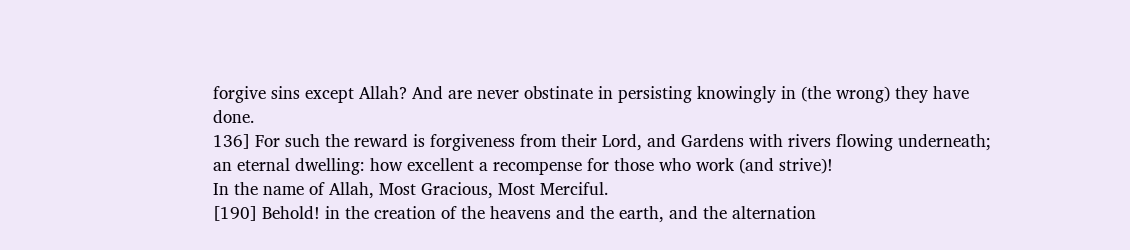forgive sins except Allah? And are never obstinate in persisting knowingly in (the wrong) they have done.
136] For such the reward is forgiveness from their Lord, and Gardens with rivers flowing underneath; an eternal dwelling: how excellent a recompense for those who work (and strive)!
In the name of Allah, Most Gracious, Most Merciful.
[190] Behold! in the creation of the heavens and the earth, and the alternation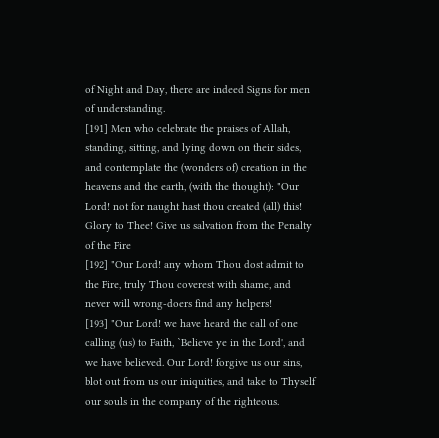of Night and Day, there are indeed Signs for men of understanding.
[191] Men who celebrate the praises of Allah, standing, sitting, and lying down on their sides, and contemplate the (wonders of) creation in the heavens and the earth, (with the thought): "Our Lord! not for naught hast thou created (all) this! Glory to Thee! Give us salvation from the Penalty of the Fire
[192] "Our Lord! any whom Thou dost admit to the Fire, truly Thou coverest with shame, and never will wrong-doers find any helpers!
[193] "Our Lord! we have heard the call of one calling (us) to Faith, `Believe ye in the Lord', and we have believed. Our Lord! forgive us our sins, blot out from us our iniquities, and take to Thyself our souls in the company of the righteous.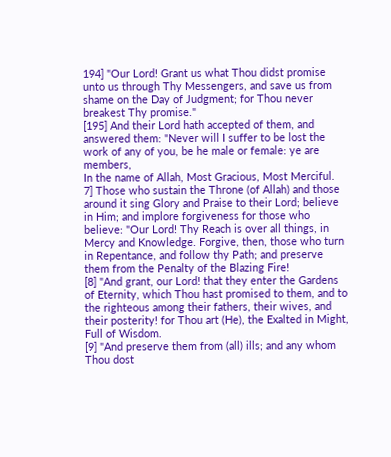194] "Our Lord! Grant us what Thou didst promise unto us through Thy Messengers, and save us from shame on the Day of Judgment; for Thou never breakest Thy promise."
[195] And their Lord hath accepted of them, and answered them: "Never will I suffer to be lost the work of any of you, be he male or female: ye are members,
In the name of Allah, Most Gracious, Most Merciful.
7] Those who sustain the Throne (of Allah) and those around it sing Glory and Praise to their Lord; believe in Him; and implore forgiveness for those who believe: "Our Lord! Thy Reach is over all things, in Mercy and Knowledge. Forgive, then, those who turn in Repentance, and follow thy Path; and preserve them from the Penalty of the Blazing Fire!
[8] "And grant, our Lord! that they enter the Gardens of Eternity, which Thou hast promised to them, and to the righteous among their fathers, their wives, and their posterity! for Thou art (He), the Exalted in Might, Full of Wisdom.
[9] "And preserve them from (all) ills; and any whom Thou dost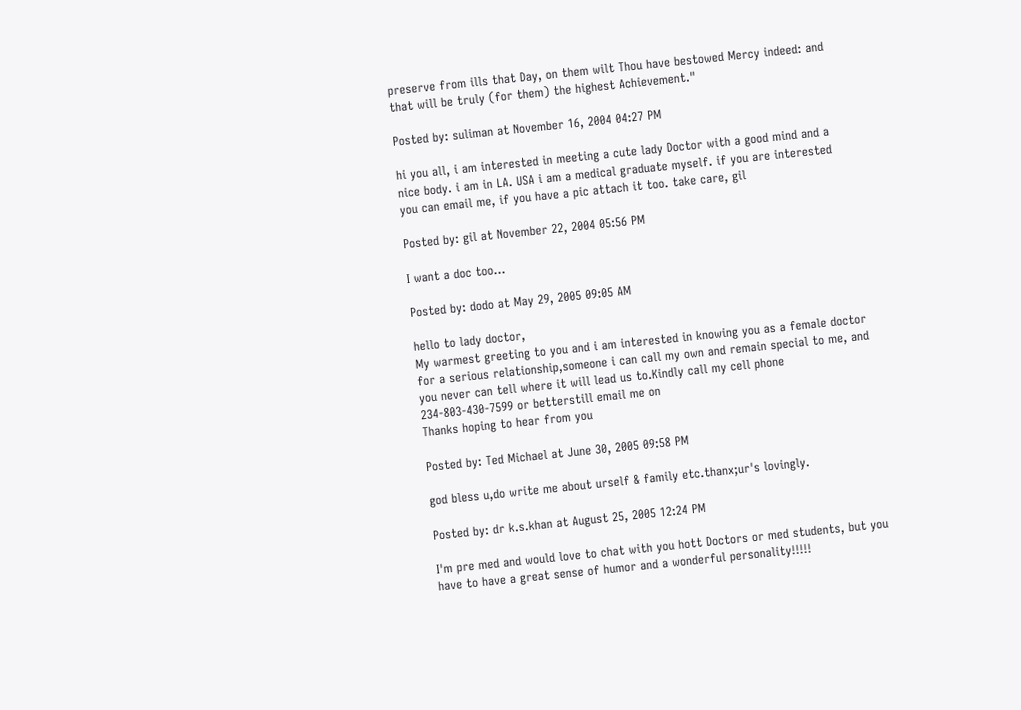preserve from ills that Day, on them wilt Thou have bestowed Mercy indeed: and that will be truly (for them) the highest Achievement."

Posted by: suliman at November 16, 2004 04:27 PM

hi you all, i am interested in meeting a cute lady Doctor with a good mind and a nice body. i am in LA. USA i am a medical graduate myself. if you are interested you can email me, if you have a pic attach it too. take care, gil

Posted by: gil at November 22, 2004 05:56 PM

I want a doc too...

Posted by: dodo at May 29, 2005 09:05 AM

hello to lady doctor,
My warmest greeting to you and i am interested in knowing you as a female doctor for a serious relationship,someone i can call my own and remain special to me, and you never can tell where it will lead us to.Kindly call my cell phone 234-803-430-7599 or betterstill email me on
Thanks hoping to hear from you

Posted by: Ted Michael at June 30, 2005 09:58 PM

god bless u,do write me about urself & family etc.thanx;ur's lovingly.

Posted by: dr k.s.khan at August 25, 2005 12:24 PM

I'm pre med and would love to chat with you hott Doctors or med students, but you have to have a great sense of humor and a wonderful personality!!!!!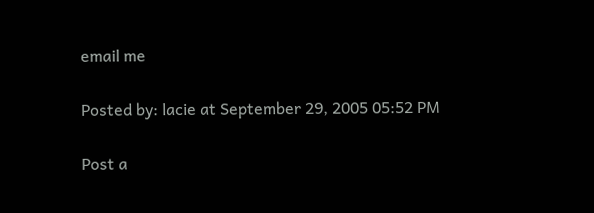email me

Posted by: lacie at September 29, 2005 05:52 PM

Post a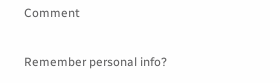Comment

Remember personal info?